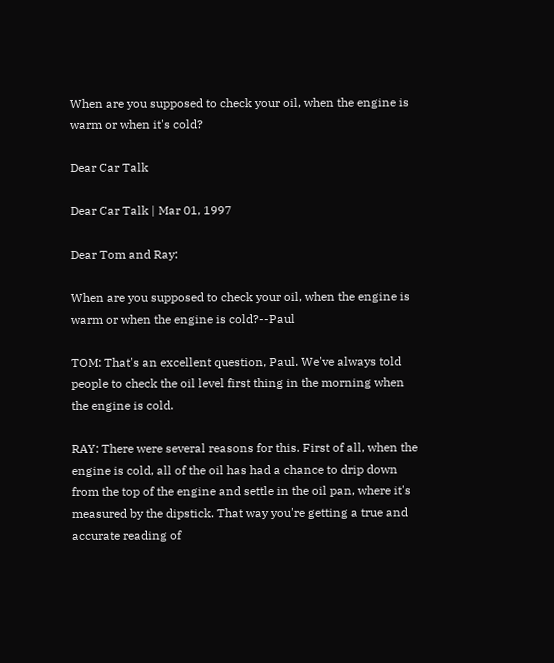When are you supposed to check your oil, when the engine is warm or when it's cold?

Dear Car Talk

Dear Car Talk | Mar 01, 1997

Dear Tom and Ray:

When are you supposed to check your oil, when the engine is warm or when the engine is cold?--Paul

TOM: That's an excellent question, Paul. We've always told people to check the oil level first thing in the morning when the engine is cold.

RAY: There were several reasons for this. First of all, when the engine is cold, all of the oil has had a chance to drip down from the top of the engine and settle in the oil pan, where it's measured by the dipstick. That way you're getting a true and accurate reading of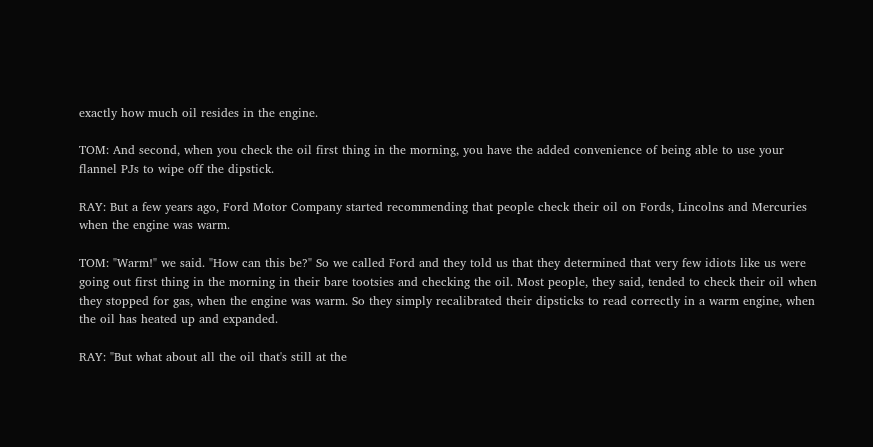exactly how much oil resides in the engine.

TOM: And second, when you check the oil first thing in the morning, you have the added convenience of being able to use your flannel PJs to wipe off the dipstick.

RAY: But a few years ago, Ford Motor Company started recommending that people check their oil on Fords, Lincolns and Mercuries when the engine was warm.

TOM: "Warm!" we said. "How can this be?" So we called Ford and they told us that they determined that very few idiots like us were going out first thing in the morning in their bare tootsies and checking the oil. Most people, they said, tended to check their oil when they stopped for gas, when the engine was warm. So they simply recalibrated their dipsticks to read correctly in a warm engine, when the oil has heated up and expanded.

RAY: "But what about all the oil that's still at the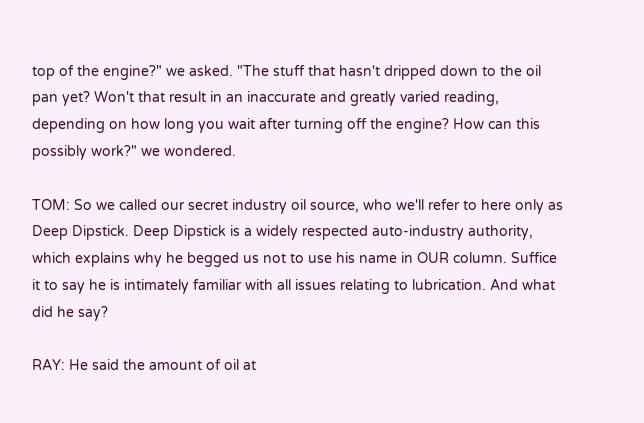top of the engine?" we asked. "The stuff that hasn't dripped down to the oil pan yet? Won't that result in an inaccurate and greatly varied reading, depending on how long you wait after turning off the engine? How can this possibly work?" we wondered.

TOM: So we called our secret industry oil source, who we'll refer to here only as Deep Dipstick. Deep Dipstick is a widely respected auto-industry authority, which explains why he begged us not to use his name in OUR column. Suffice it to say he is intimately familiar with all issues relating to lubrication. And what did he say?

RAY: He said the amount of oil at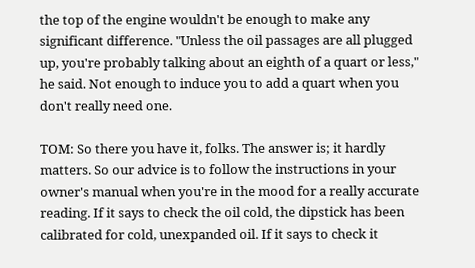the top of the engine wouldn't be enough to make any significant difference. "Unless the oil passages are all plugged up, you're probably talking about an eighth of a quart or less," he said. Not enough to induce you to add a quart when you don't really need one.

TOM: So there you have it, folks. The answer is; it hardly matters. So our advice is to follow the instructions in your owner's manual when you're in the mood for a really accurate reading. If it says to check the oil cold, the dipstick has been calibrated for cold, unexpanded oil. If it says to check it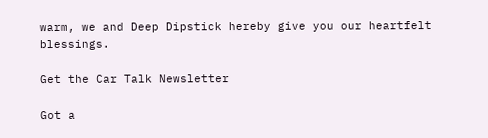warm, we and Deep Dipstick hereby give you our heartfelt blessings.

Get the Car Talk Newsletter

Got a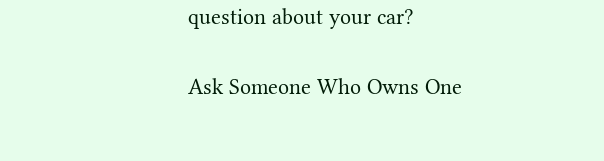question about your car?

Ask Someone Who Owns One